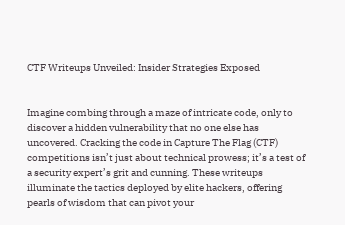CTF Writeups Unveiled: Insider Strategies Exposed


Imagine combing through a maze of intricate code, only to discover a hidden vulnerability that no one else has uncovered. Cracking the code in Capture The Flag (CTF) competitions isn’t just about technical prowess; it’s a test of a security expert’s grit and cunning. These writeups illuminate the tactics deployed by elite hackers, offering pearls of wisdom that can pivot your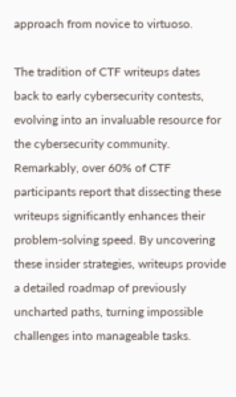approach from novice to virtuoso.

The tradition of CTF writeups dates back to early cybersecurity contests, evolving into an invaluable resource for the cybersecurity community. Remarkably, over 60% of CTF participants report that dissecting these writeups significantly enhances their problem-solving speed. By uncovering these insider strategies, writeups provide a detailed roadmap of previously uncharted paths, turning impossible challenges into manageable tasks.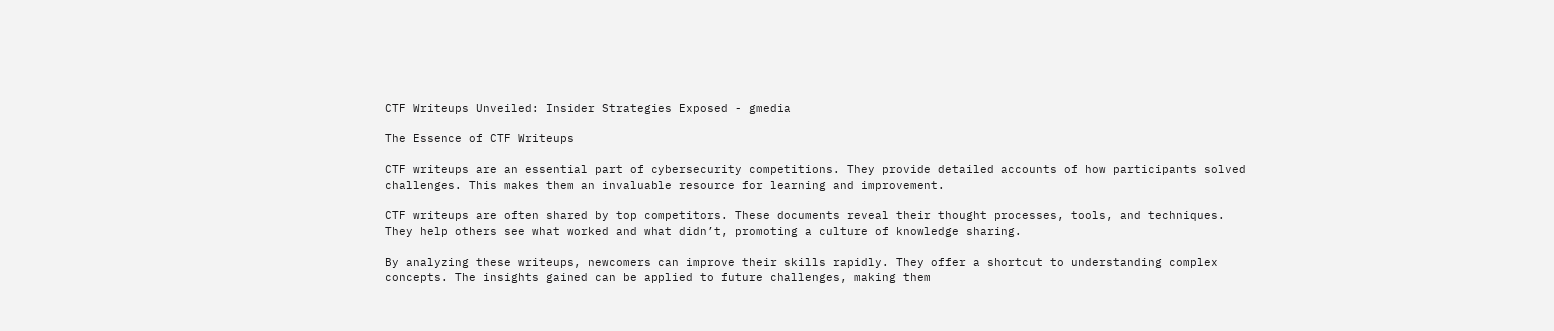CTF Writeups Unveiled: Insider Strategies Exposed - gmedia

The Essence of CTF Writeups

CTF writeups are an essential part of cybersecurity competitions. They provide detailed accounts of how participants solved challenges. This makes them an invaluable resource for learning and improvement.

CTF writeups are often shared by top competitors. These documents reveal their thought processes, tools, and techniques. They help others see what worked and what didn’t, promoting a culture of knowledge sharing.

By analyzing these writeups, newcomers can improve their skills rapidly. They offer a shortcut to understanding complex concepts. The insights gained can be applied to future challenges, making them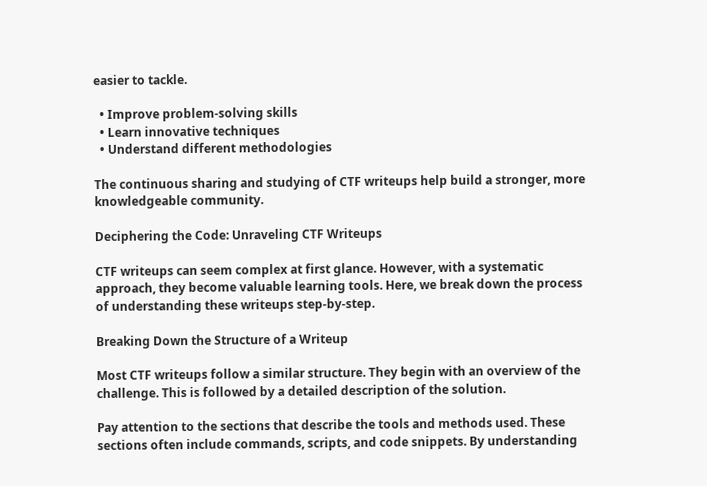easier to tackle.

  • Improve problem-solving skills
  • Learn innovative techniques
  • Understand different methodologies

The continuous sharing and studying of CTF writeups help build a stronger, more knowledgeable community.

Deciphering the Code: Unraveling CTF Writeups

CTF writeups can seem complex at first glance. However, with a systematic approach, they become valuable learning tools. Here, we break down the process of understanding these writeups step-by-step.

Breaking Down the Structure of a Writeup

Most CTF writeups follow a similar structure. They begin with an overview of the challenge. This is followed by a detailed description of the solution.

Pay attention to the sections that describe the tools and methods used. These sections often include commands, scripts, and code snippets. By understanding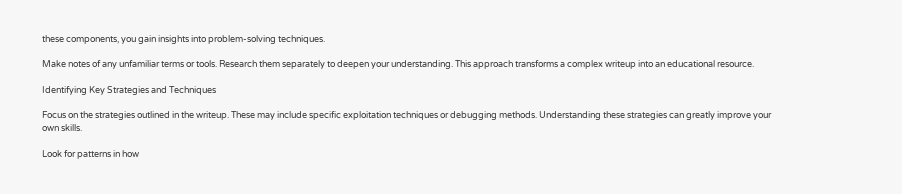these components, you gain insights into problem-solving techniques.

Make notes of any unfamiliar terms or tools. Research them separately to deepen your understanding. This approach transforms a complex writeup into an educational resource.

Identifying Key Strategies and Techniques

Focus on the strategies outlined in the writeup. These may include specific exploitation techniques or debugging methods. Understanding these strategies can greatly improve your own skills.

Look for patterns in how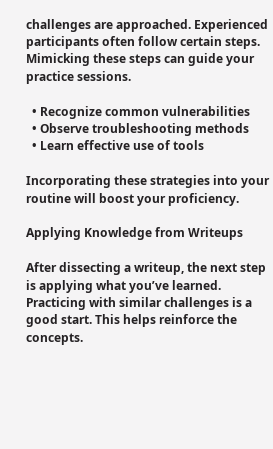challenges are approached. Experienced participants often follow certain steps. Mimicking these steps can guide your practice sessions.

  • Recognize common vulnerabilities
  • Observe troubleshooting methods
  • Learn effective use of tools

Incorporating these strategies into your routine will boost your proficiency.

Applying Knowledge from Writeups

After dissecting a writeup, the next step is applying what you’ve learned. Practicing with similar challenges is a good start. This helps reinforce the concepts.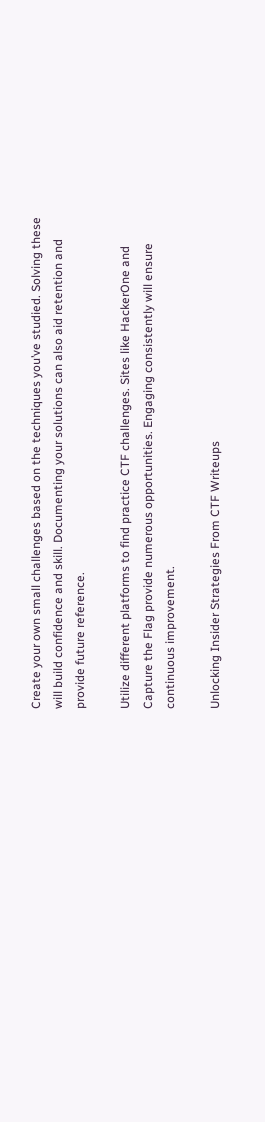Create your own small challenges based on the techniques you’ve studied. Solving these will build confidence and skill. Documenting your solutions can also aid retention and provide future reference.

Utilize different platforms to find practice CTF challenges. Sites like HackerOne and Capture the Flag provide numerous opportunities. Engaging consistently will ensure continuous improvement.

Unlocking Insider Strategies From CTF Writeups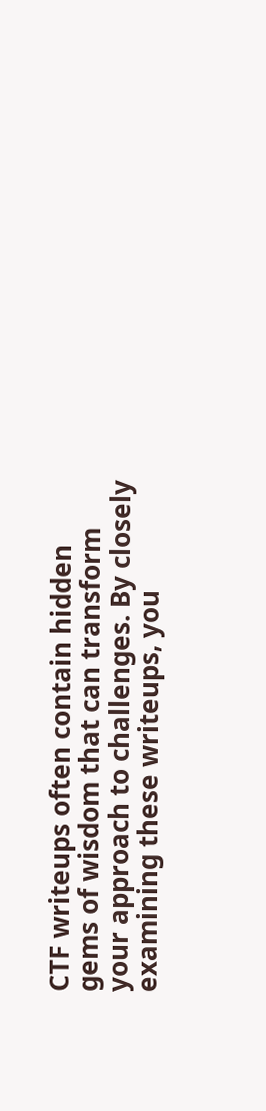CTF writeups often contain hidden gems of wisdom that can transform your approach to challenges. By closely examining these writeups, you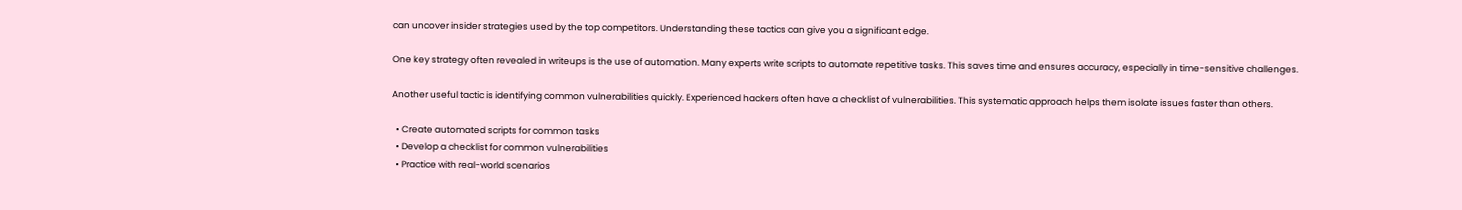can uncover insider strategies used by the top competitors. Understanding these tactics can give you a significant edge.

One key strategy often revealed in writeups is the use of automation. Many experts write scripts to automate repetitive tasks. This saves time and ensures accuracy, especially in time-sensitive challenges.

Another useful tactic is identifying common vulnerabilities quickly. Experienced hackers often have a checklist of vulnerabilities. This systematic approach helps them isolate issues faster than others.

  • Create automated scripts for common tasks
  • Develop a checklist for common vulnerabilities
  • Practice with real-world scenarios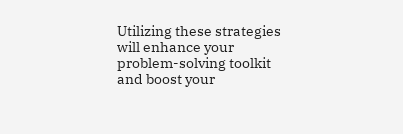Utilizing these strategies will enhance your problem-solving toolkit and boost your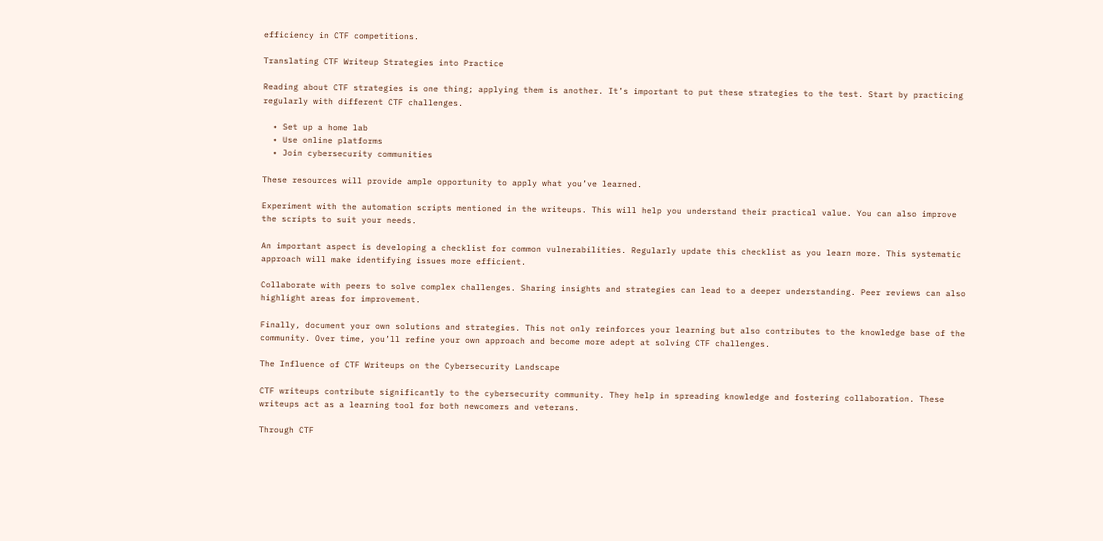efficiency in CTF competitions.

Translating CTF Writeup Strategies into Practice

Reading about CTF strategies is one thing; applying them is another. It’s important to put these strategies to the test. Start by practicing regularly with different CTF challenges.

  • Set up a home lab
  • Use online platforms
  • Join cybersecurity communities

These resources will provide ample opportunity to apply what you’ve learned.

Experiment with the automation scripts mentioned in the writeups. This will help you understand their practical value. You can also improve the scripts to suit your needs.

An important aspect is developing a checklist for common vulnerabilities. Regularly update this checklist as you learn more. This systematic approach will make identifying issues more efficient.

Collaborate with peers to solve complex challenges. Sharing insights and strategies can lead to a deeper understanding. Peer reviews can also highlight areas for improvement.

Finally, document your own solutions and strategies. This not only reinforces your learning but also contributes to the knowledge base of the community. Over time, you’ll refine your own approach and become more adept at solving CTF challenges.

The Influence of CTF Writeups on the Cybersecurity Landscape

CTF writeups contribute significantly to the cybersecurity community. They help in spreading knowledge and fostering collaboration. These writeups act as a learning tool for both newcomers and veterans.

Through CTF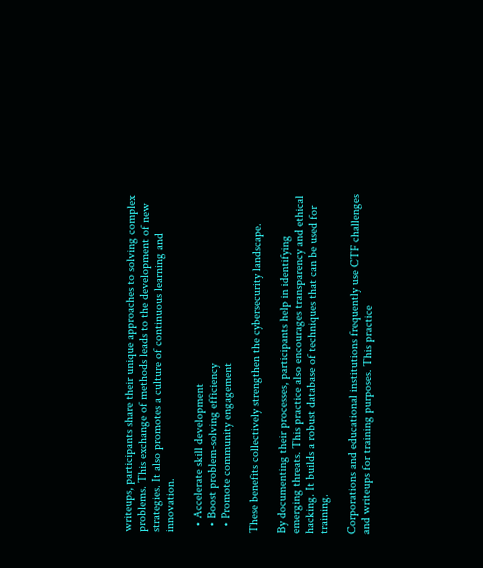writeups, participants share their unique approaches to solving complex problems. This exchange of methods leads to the development of new strategies. It also promotes a culture of continuous learning and innovation.

  • Accelerate skill development
  • Boost problem-solving efficiency
  • Promote community engagement

These benefits collectively strengthen the cybersecurity landscape.

By documenting their processes, participants help in identifying emerging threats. This practice also encourages transparency and ethical hacking. It builds a robust database of techniques that can be used for training.

Corporations and educational institutions frequently use CTF challenges and writeups for training purposes. This practice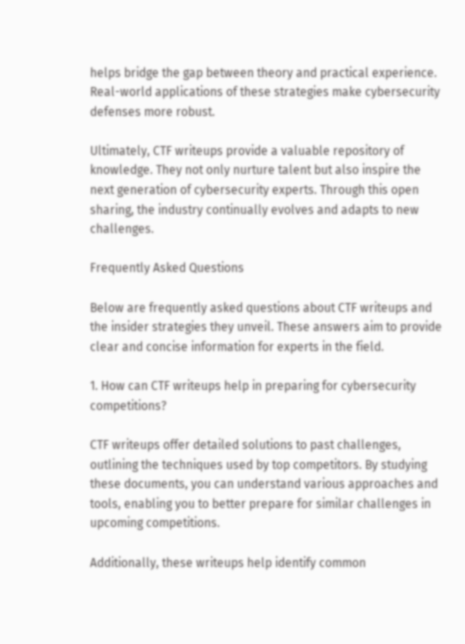helps bridge the gap between theory and practical experience. Real-world applications of these strategies make cybersecurity defenses more robust.

Ultimately, CTF writeups provide a valuable repository of knowledge. They not only nurture talent but also inspire the next generation of cybersecurity experts. Through this open sharing, the industry continually evolves and adapts to new challenges.

Frequently Asked Questions

Below are frequently asked questions about CTF writeups and the insider strategies they unveil. These answers aim to provide clear and concise information for experts in the field.

1. How can CTF writeups help in preparing for cybersecurity competitions?

CTF writeups offer detailed solutions to past challenges, outlining the techniques used by top competitors. By studying these documents, you can understand various approaches and tools, enabling you to better prepare for similar challenges in upcoming competitions.

Additionally, these writeups help identify common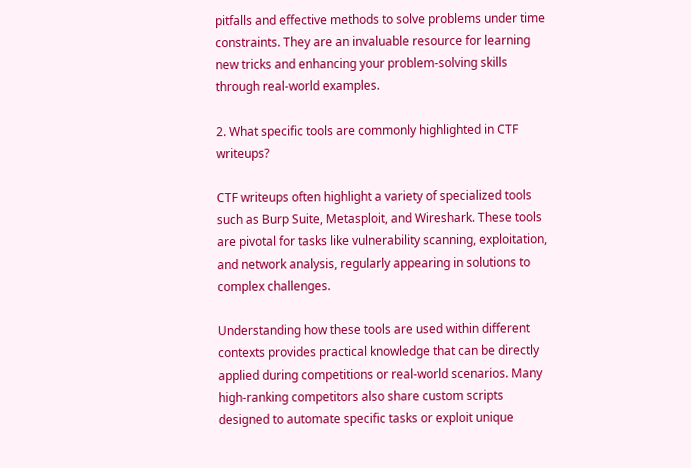pitfalls and effective methods to solve problems under time constraints. They are an invaluable resource for learning new tricks and enhancing your problem-solving skills through real-world examples.

2. What specific tools are commonly highlighted in CTF writeups?

CTF writeups often highlight a variety of specialized tools such as Burp Suite, Metasploit, and Wireshark. These tools are pivotal for tasks like vulnerability scanning, exploitation, and network analysis, regularly appearing in solutions to complex challenges.

Understanding how these tools are used within different contexts provides practical knowledge that can be directly applied during competitions or real-world scenarios. Many high-ranking competitors also share custom scripts designed to automate specific tasks or exploit unique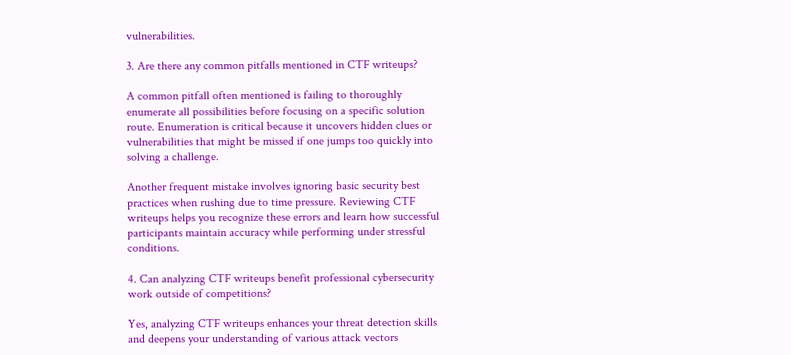vulnerabilities.

3. Are there any common pitfalls mentioned in CTF writeups?

A common pitfall often mentioned is failing to thoroughly enumerate all possibilities before focusing on a specific solution route. Enumeration is critical because it uncovers hidden clues or vulnerabilities that might be missed if one jumps too quickly into solving a challenge.

Another frequent mistake involves ignoring basic security best practices when rushing due to time pressure. Reviewing CTF writeups helps you recognize these errors and learn how successful participants maintain accuracy while performing under stressful conditions.

4. Can analyzing CTF writeups benefit professional cybersecurity work outside of competitions?

Yes, analyzing CTF writeups enhances your threat detection skills and deepens your understanding of various attack vectors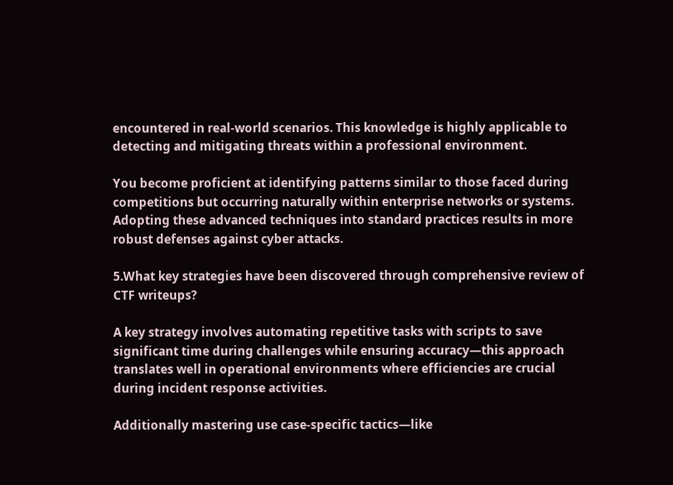encountered in real-world scenarios. This knowledge is highly applicable to detecting and mitigating threats within a professional environment.

You become proficient at identifying patterns similar to those faced during competitions but occurring naturally within enterprise networks or systems. Adopting these advanced techniques into standard practices results in more robust defenses against cyber attacks.

5.What key strategies have been discovered through comprehensive review of CTF writeups?

A key strategy involves automating repetitive tasks with scripts to save significant time during challenges while ensuring accuracy—this approach translates well in operational environments where efficiencies are crucial during incident response activities.

Additionally mastering use case-specific tactics—like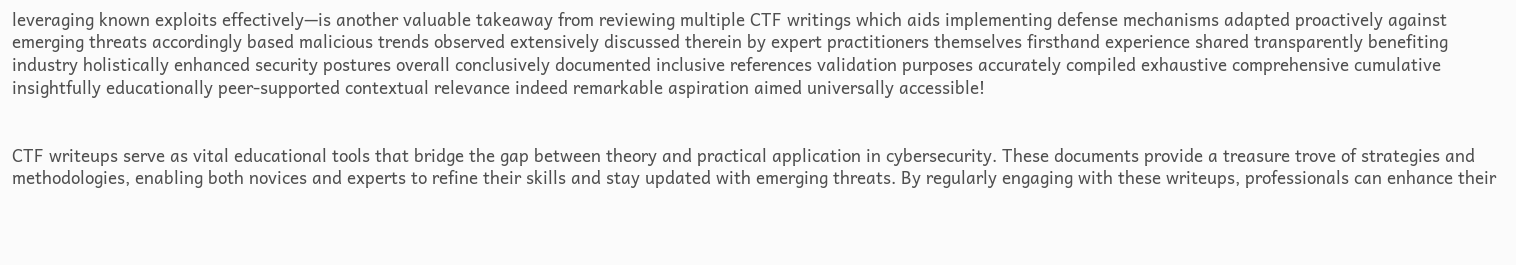leveraging known exploits effectively—is another valuable takeaway from reviewing multiple CTF writings which aids implementing defense mechanisms adapted proactively against emerging threats accordingly based malicious trends observed extensively discussed therein by expert practitioners themselves firsthand experience shared transparently benefiting industry holistically enhanced security postures overall conclusively documented inclusive references validation purposes accurately compiled exhaustive comprehensive cumulative insightfully educationally peer-supported contextual relevance indeed remarkable aspiration aimed universally accessible!


CTF writeups serve as vital educational tools that bridge the gap between theory and practical application in cybersecurity. These documents provide a treasure trove of strategies and methodologies, enabling both novices and experts to refine their skills and stay updated with emerging threats. By regularly engaging with these writeups, professionals can enhance their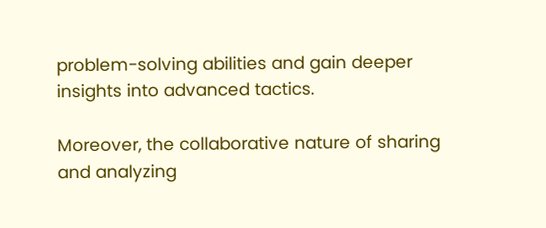problem-solving abilities and gain deeper insights into advanced tactics.

Moreover, the collaborative nature of sharing and analyzing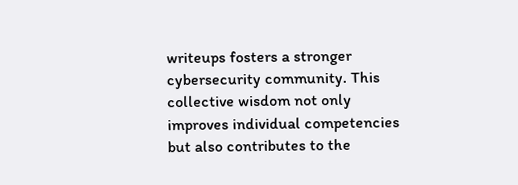writeups fosters a stronger cybersecurity community. This collective wisdom not only improves individual competencies but also contributes to the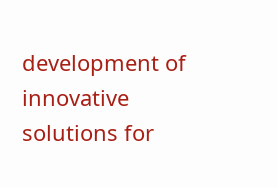development of innovative solutions for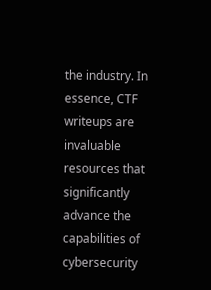the industry. In essence, CTF writeups are invaluable resources that significantly advance the capabilities of cybersecurity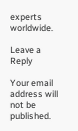experts worldwide.

Leave a Reply

Your email address will not be published.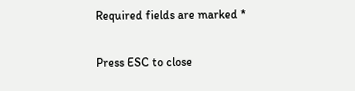Required fields are marked *

Press ESC to close